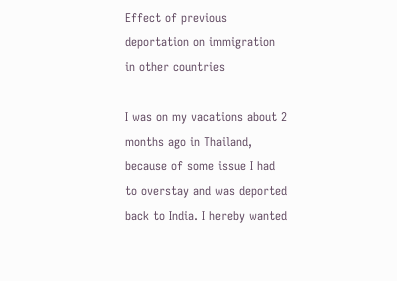Effect of previous deportation on immigration in other countries

I was on my vacations about 2 months ago in Thailand, because of some issue I had to overstay and was deported back to India. I hereby wanted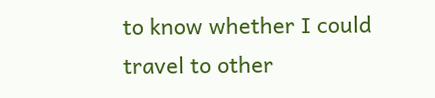to know whether I could travel to other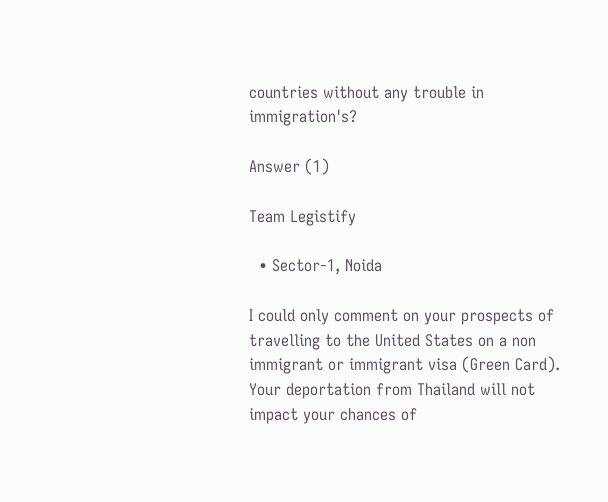countries without any trouble in immigration's?

Answer (1)

Team Legistify

  • Sector-1, Noida

I could only comment on your prospects of travelling to the United States on a non immigrant or immigrant visa (Green Card). Your deportation from Thailand will not impact your chances of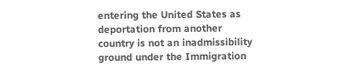entering the United States as deportation from another country is not an inadmissibility ground under the Immigration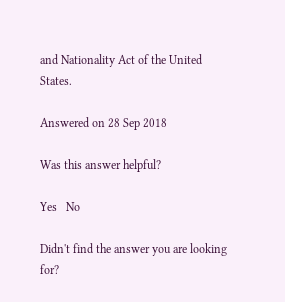and Nationality Act of the United States.

Answered on 28 Sep 2018

Was this answer helpful?

Yes   No

Didn't find the answer you are looking for?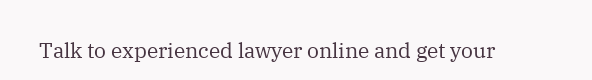Talk to experienced lawyer online and get your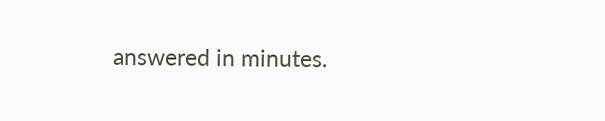answered in minutes.